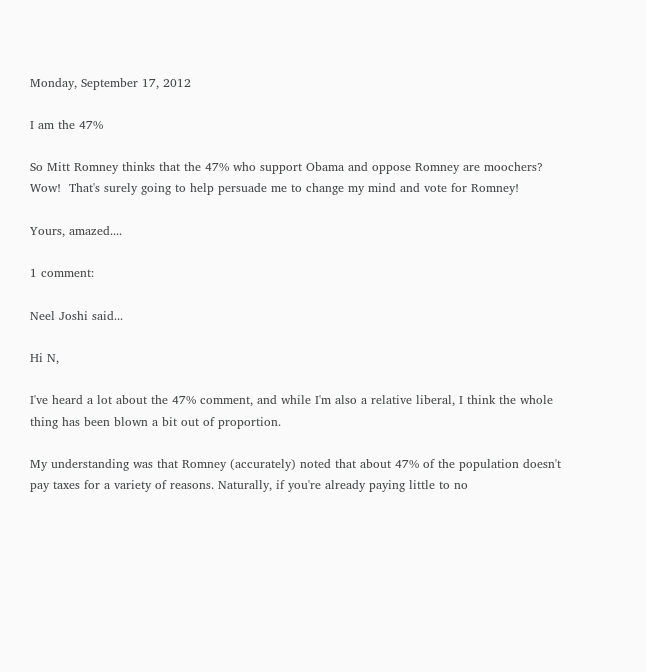Monday, September 17, 2012

I am the 47%

So Mitt Romney thinks that the 47% who support Obama and oppose Romney are moochers?  Wow!  That's surely going to help persuade me to change my mind and vote for Romney!

Yours, amazed....

1 comment:

Neel Joshi said...

Hi N,

I've heard a lot about the 47% comment, and while I'm also a relative liberal, I think the whole thing has been blown a bit out of proportion.

My understanding was that Romney (accurately) noted that about 47% of the population doesn't pay taxes for a variety of reasons. Naturally, if you're already paying little to no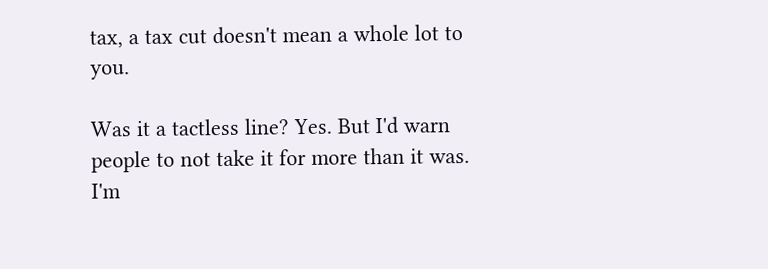tax, a tax cut doesn't mean a whole lot to you.

Was it a tactless line? Yes. But I'd warn people to not take it for more than it was. I'm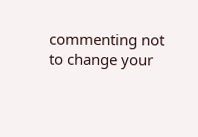commenting not to change your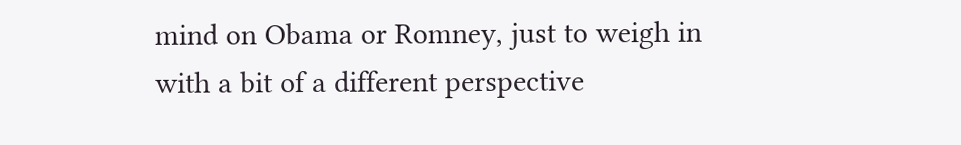mind on Obama or Romney, just to weigh in with a bit of a different perspective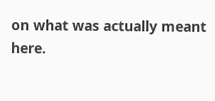on what was actually meant here.